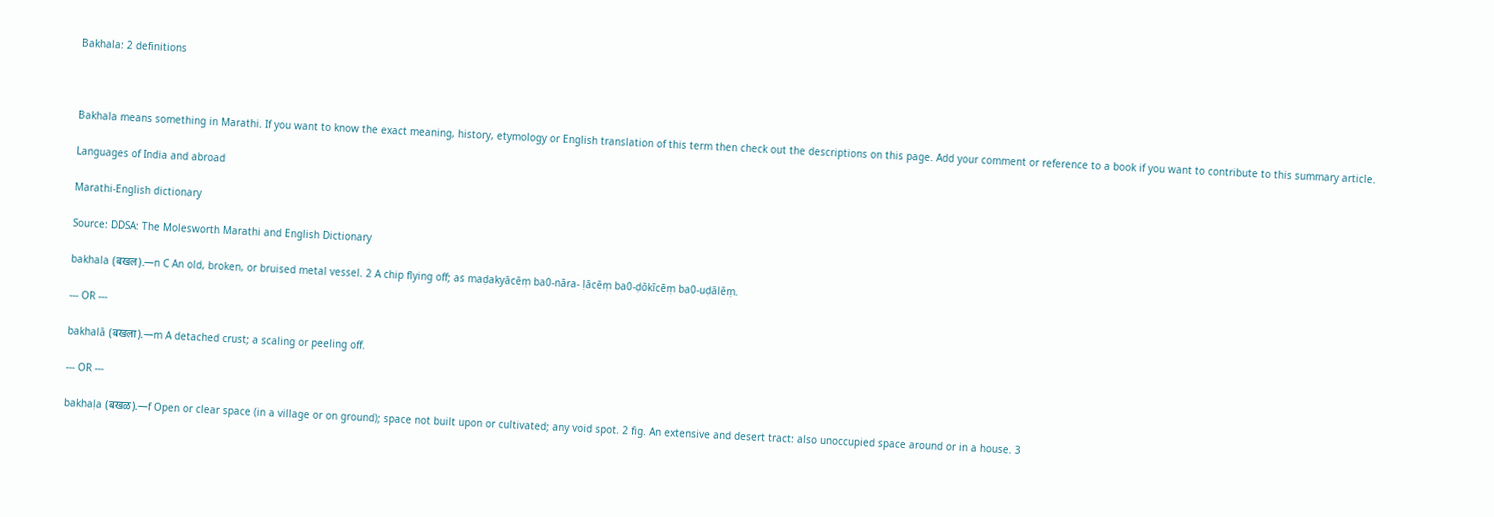Bakhala: 2 definitions



Bakhala means something in Marathi. If you want to know the exact meaning, history, etymology or English translation of this term then check out the descriptions on this page. Add your comment or reference to a book if you want to contribute to this summary article.

Languages of India and abroad

Marathi-English dictionary

Source: DDSA: The Molesworth Marathi and English Dictionary

bakhala (बखल).—n C An old, broken, or bruised metal vessel. 2 A chip flying off; as maḍakyācēṃ ba0-nāra- ḷācēṃ ba0-ḍōkīcēṃ ba0-uḍālēṃ.

--- OR ---

bakhalā (बखला).—m A detached crust; a scaling or peeling off.

--- OR ---

bakhaḷa (बखळ).—f Open or clear space (in a village or on ground); space not built upon or cultivated; any void spot. 2 fig. An extensive and desert tract: also unoccupied space around or in a house. 3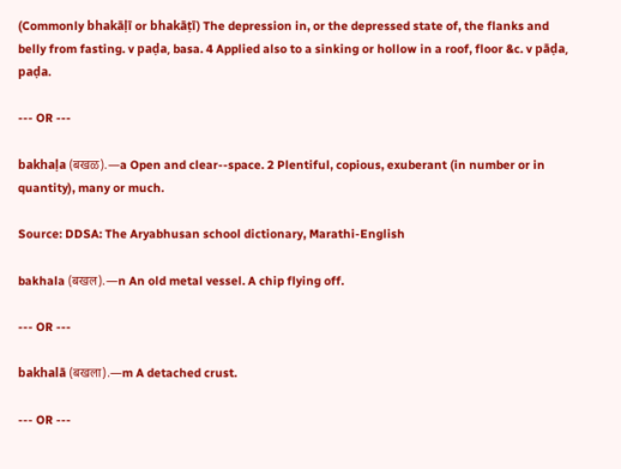(Commonly bhakāḷī or bhakāṭī) The depression in, or the depressed state of, the flanks and belly from fasting. v paḍa, basa. 4 Applied also to a sinking or hollow in a roof, floor &c. v pāḍa, paḍa.

--- OR ---

bakhaḷa (बखळ).—a Open and clear--space. 2 Plentiful, copious, exuberant (in number or in quantity), many or much.

Source: DDSA: The Aryabhusan school dictionary, Marathi-English

bakhala (बखल).—n An old metal vessel. A chip flying off.

--- OR ---

bakhalā (बखला).—m A detached crust.

--- OR ---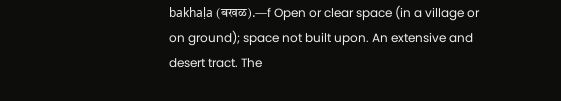bakhaḷa (बखळ).—f Open or clear space (in a village or on ground); space not built upon. An extensive and desert tract. The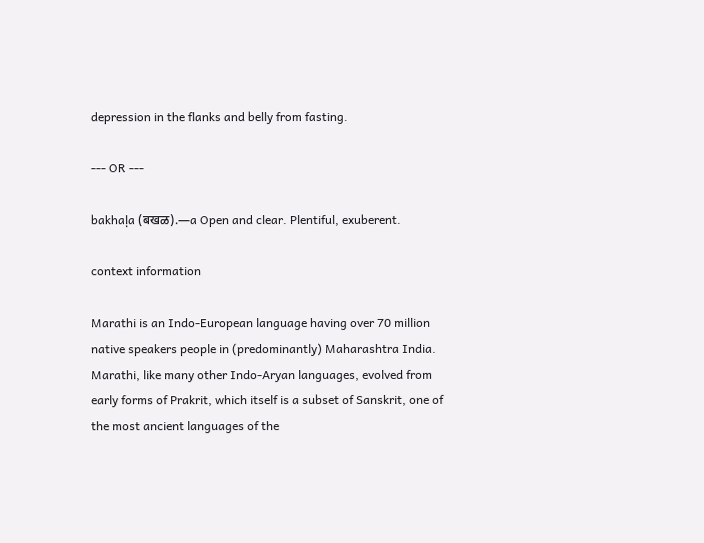depression in the flanks and belly from fasting.

--- OR ---

bakhaḷa (बखळ).—a Open and clear. Plentiful, exuberent.

context information

Marathi is an Indo-European language having over 70 million native speakers people in (predominantly) Maharashtra India. Marathi, like many other Indo-Aryan languages, evolved from early forms of Prakrit, which itself is a subset of Sanskrit, one of the most ancient languages of the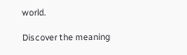world.

Discover the meaning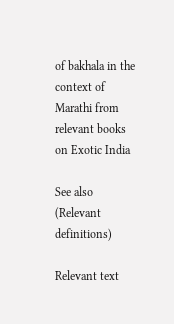of bakhala in the context of Marathi from relevant books on Exotic India

See also (Relevant definitions)

Relevant text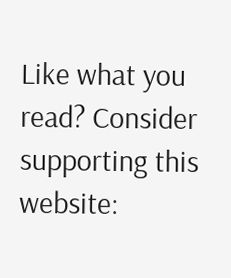Like what you read? Consider supporting this website: